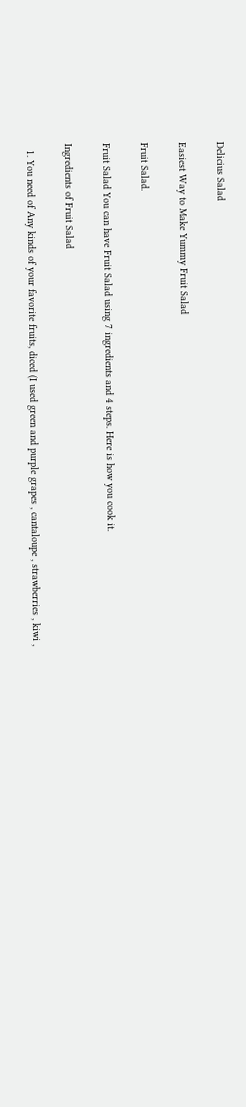Delicius Salad

Easiest Way to Make Yummy Fruit Salad

Fruit Salad.

Fruit Salad You can have Fruit Salad using 7 ingredients and 4 steps. Here is how you cook it.

Ingredients of Fruit Salad

  1. You need of Any kinds of your favorite fruits, diced (I used green and purple grapes , cantaloupe , strawberries , kiwi ,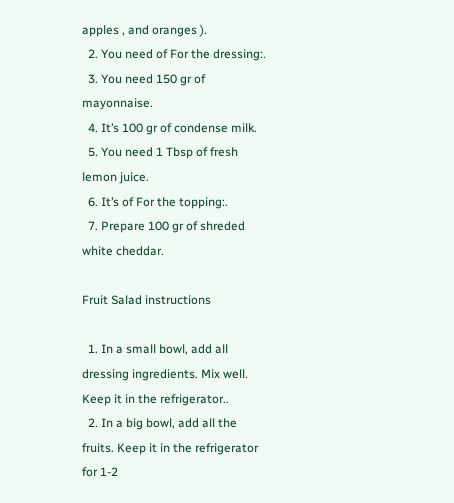apples , and oranges ).
  2. You need of For the dressing:.
  3. You need 150 gr of mayonnaise.
  4. It’s 100 gr of condense milk.
  5. You need 1 Tbsp of fresh lemon juice.
  6. It’s of For the topping:.
  7. Prepare 100 gr of shreded white cheddar.

Fruit Salad instructions

  1. In a small bowl, add all dressing ingredients. Mix well. Keep it in the refrigerator..
  2. In a big bowl, add all the fruits. Keep it in the refrigerator for 1-2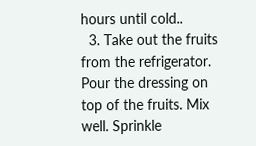hours until cold..
  3. Take out the fruits from the refrigerator. Pour the dressing on top of the fruits. Mix well. Sprinkle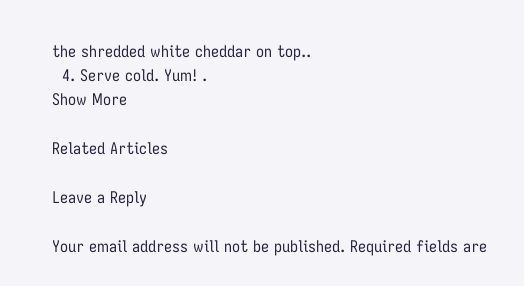the shredded white cheddar on top..
  4. Serve cold. Yum! .
Show More

Related Articles

Leave a Reply

Your email address will not be published. Required fields are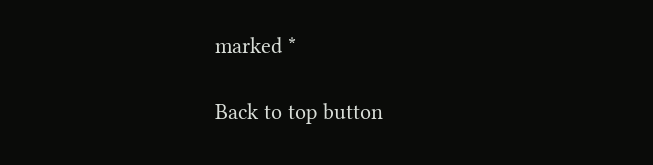marked *

Back to top button